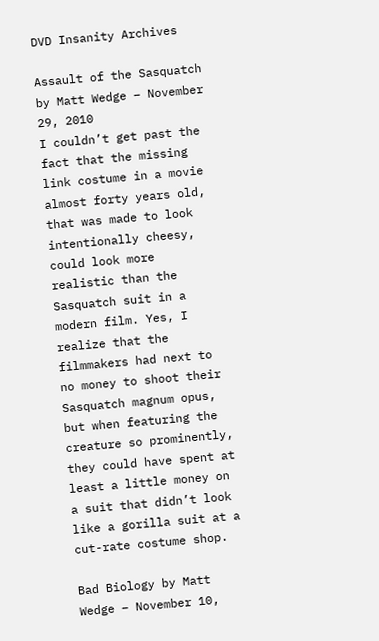DVD Insanity Archives

Assault of the Sasquatch by Matt Wedge – November 29, 2010
I couldn’t get past the fact that the missing link costume in a movie almost forty years old, that was made to look intentionally cheesy, could look more realistic than the Sasquatch suit in a modern film. Yes, I realize that the filmmakers had next to no money to shoot their Sasquatch magnum opus, but when featuring the creature so prominently, they could have spent at least a little money on a suit that didn’t look like a gorilla suit at a cut-rate costume shop.

Bad Biology by Matt Wedge – November 10,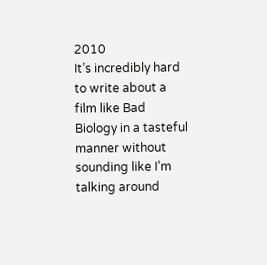2010
It’s incredibly hard to write about a film like Bad Biology in a tasteful manner without sounding like I’m talking around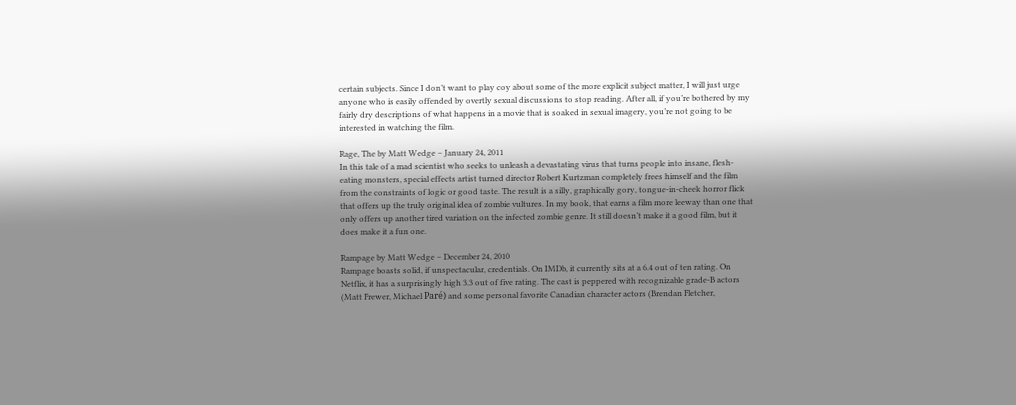certain subjects. Since I don’t want to play coy about some of the more explicit subject matter, I will just urge anyone who is easily offended by overtly sexual discussions to stop reading. After all, if you’re bothered by my fairly dry descriptions of what happens in a movie that is soaked in sexual imagery, you’re not going to be interested in watching the film.

Rage, The by Matt Wedge – January 24, 2011
In this tale of a mad scientist who seeks to unleash a devastating virus that turns people into insane, flesh-eating monsters, special effects artist turned director Robert Kurtzman completely frees himself and the film from the constraints of logic or good taste. The result is a silly, graphically gory, tongue-in-cheek horror flick that offers up the truly original idea of zombie vultures. In my book, that earns a film more leeway than one that only offers up another tired variation on the infected zombie genre. It still doesn’t make it a good film, but it does make it a fun one.

Rampage by Matt Wedge – December 24, 2010
Rampage boasts solid, if unspectacular, credentials. On IMDb, it currently sits at a 6.4 out of ten rating. On Netflix, it has a surprisingly high 3.3 out of five rating. The cast is peppered with recognizable grade-B actors (Matt Frewer, Michael Paré) and some personal favorite Canadian character actors (Brendan Fletcher,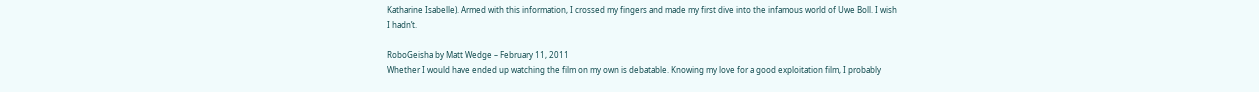Katharine Isabelle). Armed with this information, I crossed my fingers and made my first dive into the infamous world of Uwe Boll. I wish I hadn’t.

RoboGeisha by Matt Wedge – February 11, 2011
Whether I would have ended up watching the film on my own is debatable. Knowing my love for a good exploitation film, I probably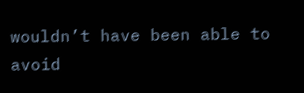wouldn’t have been able to avoid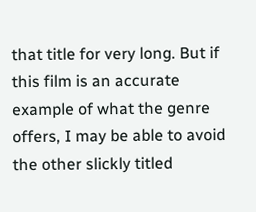that title for very long. But if this film is an accurate example of what the genre offers, I may be able to avoid the other slickly titled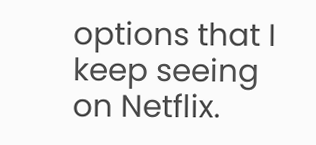options that I keep seeing on Netflix.